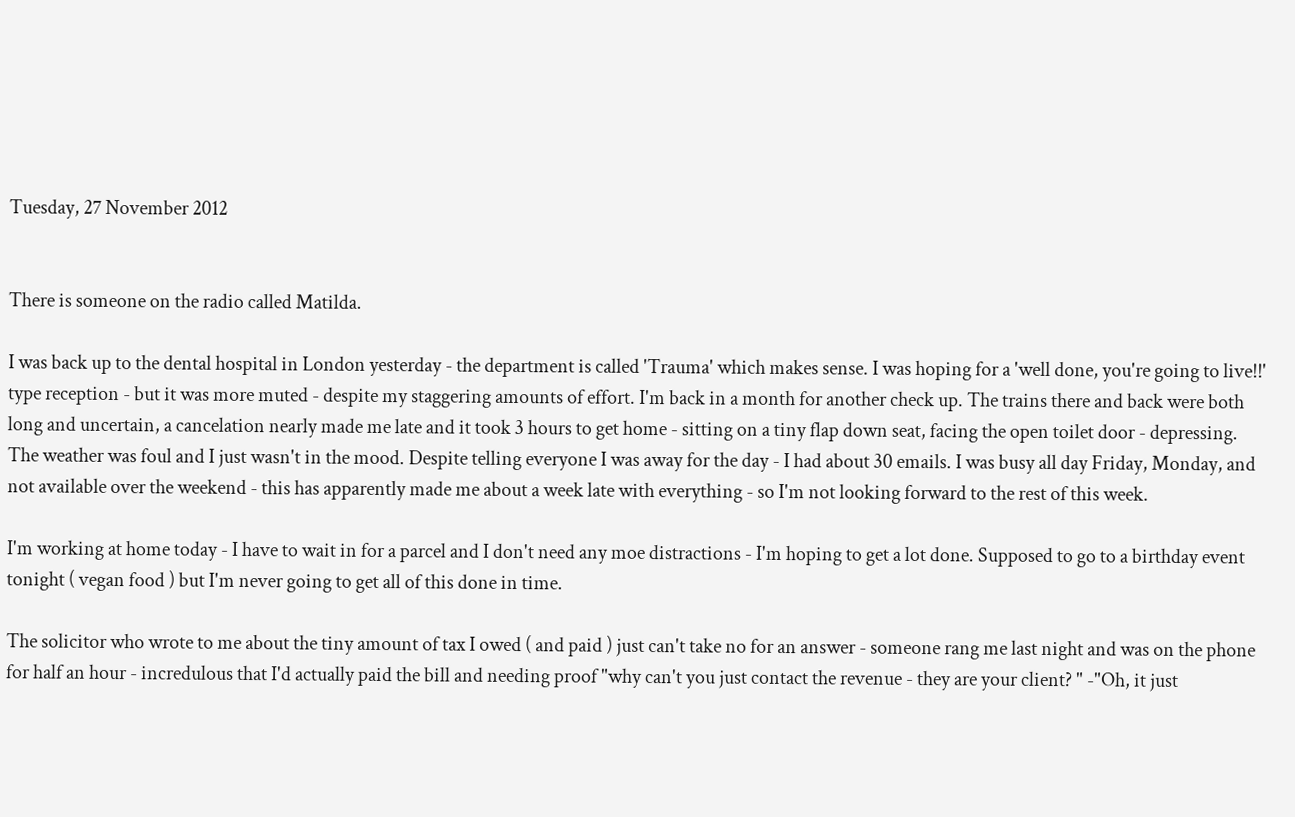Tuesday, 27 November 2012


There is someone on the radio called Matilda.

I was back up to the dental hospital in London yesterday - the department is called 'Trauma' which makes sense. I was hoping for a 'well done, you're going to live!!' type reception - but it was more muted - despite my staggering amounts of effort. I'm back in a month for another check up. The trains there and back were both long and uncertain, a cancelation nearly made me late and it took 3 hours to get home - sitting on a tiny flap down seat, facing the open toilet door - depressing. The weather was foul and I just wasn't in the mood. Despite telling everyone I was away for the day - I had about 30 emails. I was busy all day Friday, Monday, and not available over the weekend - this has apparently made me about a week late with everything - so I'm not looking forward to the rest of this week.

I'm working at home today - I have to wait in for a parcel and I don't need any moe distractions - I'm hoping to get a lot done. Supposed to go to a birthday event tonight ( vegan food ) but I'm never going to get all of this done in time.

The solicitor who wrote to me about the tiny amount of tax I owed ( and paid ) just can't take no for an answer - someone rang me last night and was on the phone for half an hour - incredulous that I'd actually paid the bill and needing proof "why can't you just contact the revenue - they are your client? " -"Oh, it just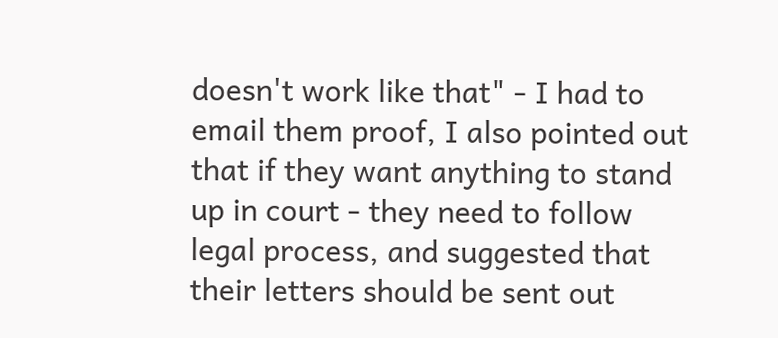doesn't work like that" - I had to email them proof, I also pointed out that if they want anything to stand up in court - they need to follow legal process, and suggested that their letters should be sent out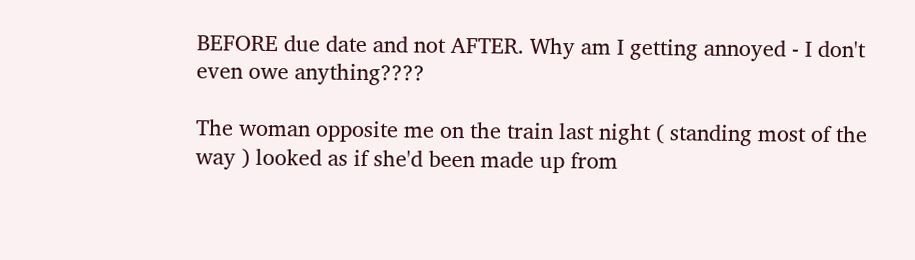BEFORE due date and not AFTER. Why am I getting annoyed - I don't even owe anything????

The woman opposite me on the train last night ( standing most of the way ) looked as if she'd been made up from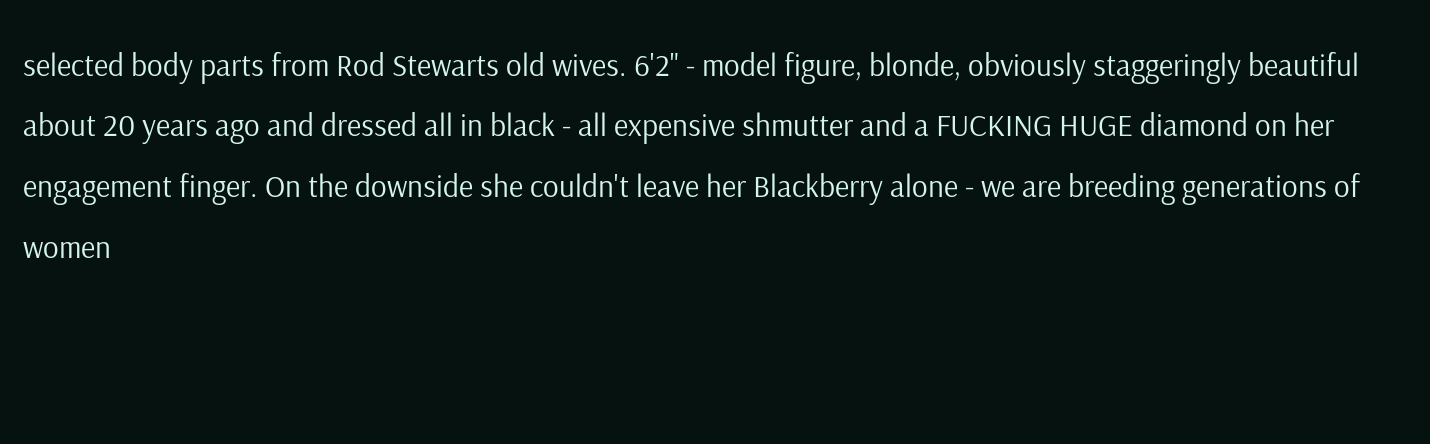selected body parts from Rod Stewarts old wives. 6'2" - model figure, blonde, obviously staggeringly beautiful about 20 years ago and dressed all in black - all expensive shmutter and a FUCKING HUGE diamond on her engagement finger. On the downside she couldn't leave her Blackberry alone - we are breeding generations of women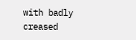with badly creased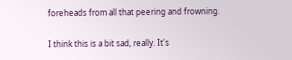foreheads from all that peering and frowning.

I think this is a bit sad, really. It's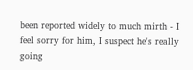been reported widely to much mirth - I feel sorry for him, I suspect he's really going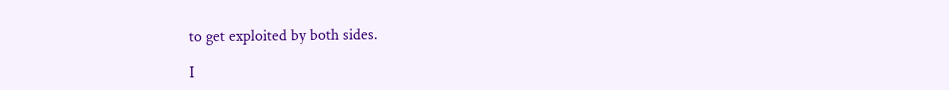to get exploited by both sides.

I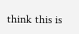think this is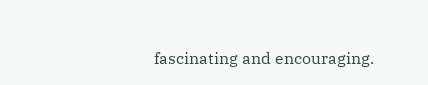fascinating and encouraging.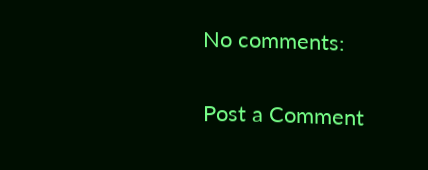No comments:

Post a Comment